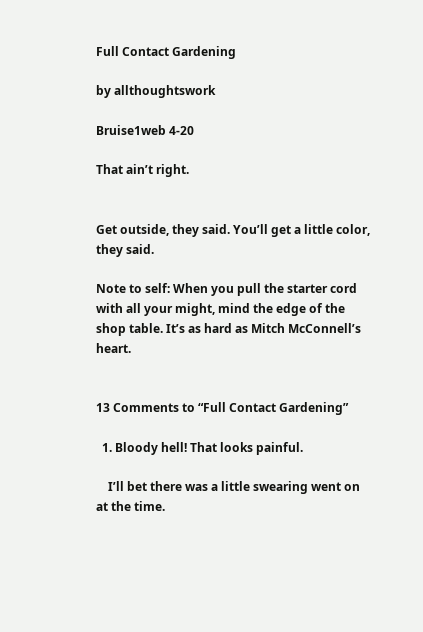Full Contact Gardening

by allthoughtswork

Bruise1web 4-20

That ain’t right.


Get outside, they said. You’ll get a little color, they said.

Note to self: When you pull the starter cord with all your might, mind the edge of the shop table. It’s as hard as Mitch McConnell’s heart.


13 Comments to “Full Contact Gardening”

  1. Bloody hell! That looks painful.

    I’ll bet there was a little swearing went on at the time.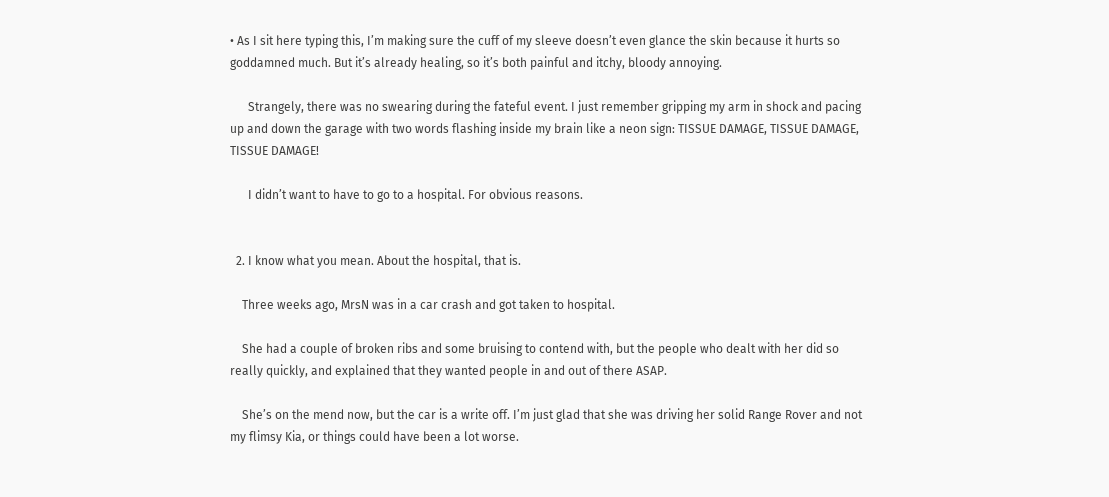• As I sit here typing this, I’m making sure the cuff of my sleeve doesn’t even glance the skin because it hurts so goddamned much. But it’s already healing, so it’s both painful and itchy, bloody annoying.

      Strangely, there was no swearing during the fateful event. I just remember gripping my arm in shock and pacing up and down the garage with two words flashing inside my brain like a neon sign: TISSUE DAMAGE, TISSUE DAMAGE, TISSUE DAMAGE!

      I didn’t want to have to go to a hospital. For obvious reasons.


  2. I know what you mean. About the hospital, that is.

    Three weeks ago, MrsN was in a car crash and got taken to hospital.

    She had a couple of broken ribs and some bruising to contend with, but the people who dealt with her did so really quickly, and explained that they wanted people in and out of there ASAP.

    She’s on the mend now, but the car is a write off. I’m just glad that she was driving her solid Range Rover and not my flimsy Kia, or things could have been a lot worse.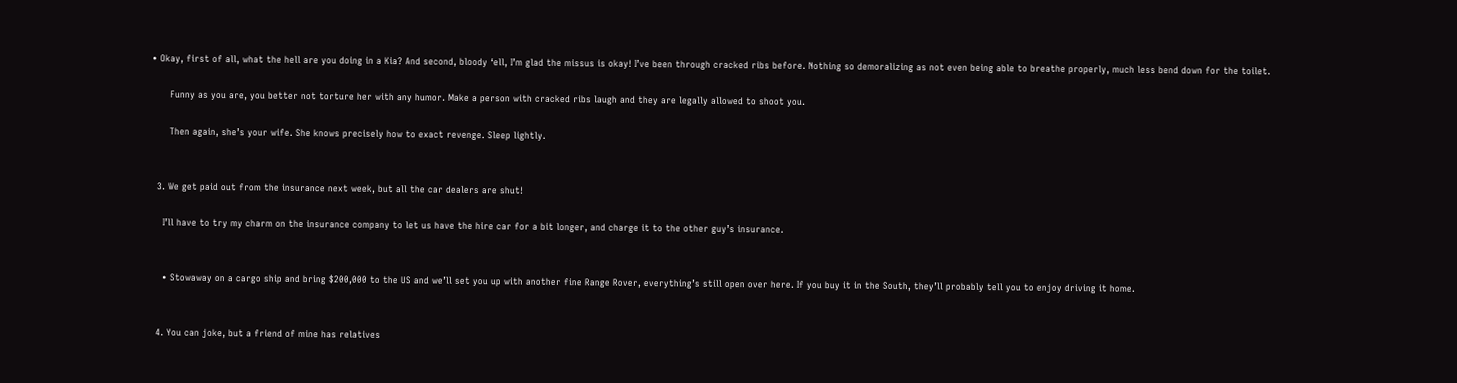• Okay, first of all, what the hell are you doing in a Kia? And second, bloody ‘ell, I’m glad the missus is okay! I’ve been through cracked ribs before. Nothing so demoralizing as not even being able to breathe properly, much less bend down for the toilet.

      Funny as you are, you better not torture her with any humor. Make a person with cracked ribs laugh and they are legally allowed to shoot you.

      Then again, she’s your wife. She knows precisely how to exact revenge. Sleep lightly.


  3. We get paid out from the insurance next week, but all the car dealers are shut!

    I’ll have to try my charm on the insurance company to let us have the hire car for a bit longer, and charge it to the other guy’s insurance.


    • Stowaway on a cargo ship and bring $200,000 to the US and we’ll set you up with another fine Range Rover, everything’s still open over here. If you buy it in the South, they’ll probably tell you to enjoy driving it home.


  4. You can joke, but a friend of mine has relatives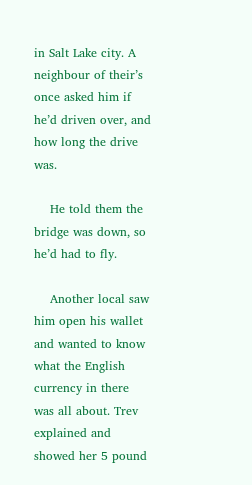in Salt Lake city. A neighbour of their’s once asked him if he’d driven over, and how long the drive was.

    He told them the bridge was down, so he’d had to fly.

    Another local saw him open his wallet and wanted to know what the English currency in there was all about. Trev explained and showed her 5 pound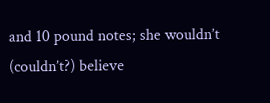and 10 pound notes; she wouldn’t (couldn’t?) believe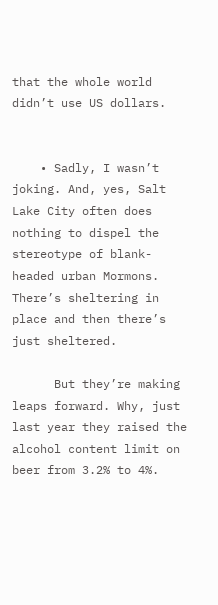that the whole world didn’t use US dollars.


    • Sadly, I wasn’t joking. And, yes, Salt Lake City often does nothing to dispel the stereotype of blank-headed urban Mormons. There’s sheltering in place and then there’s just sheltered.

      But they’re making leaps forward. Why, just last year they raised the alcohol content limit on beer from 3.2% to 4%.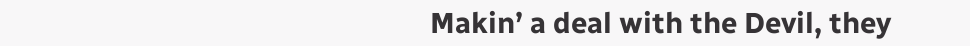Makin’ a deal with the Devil, they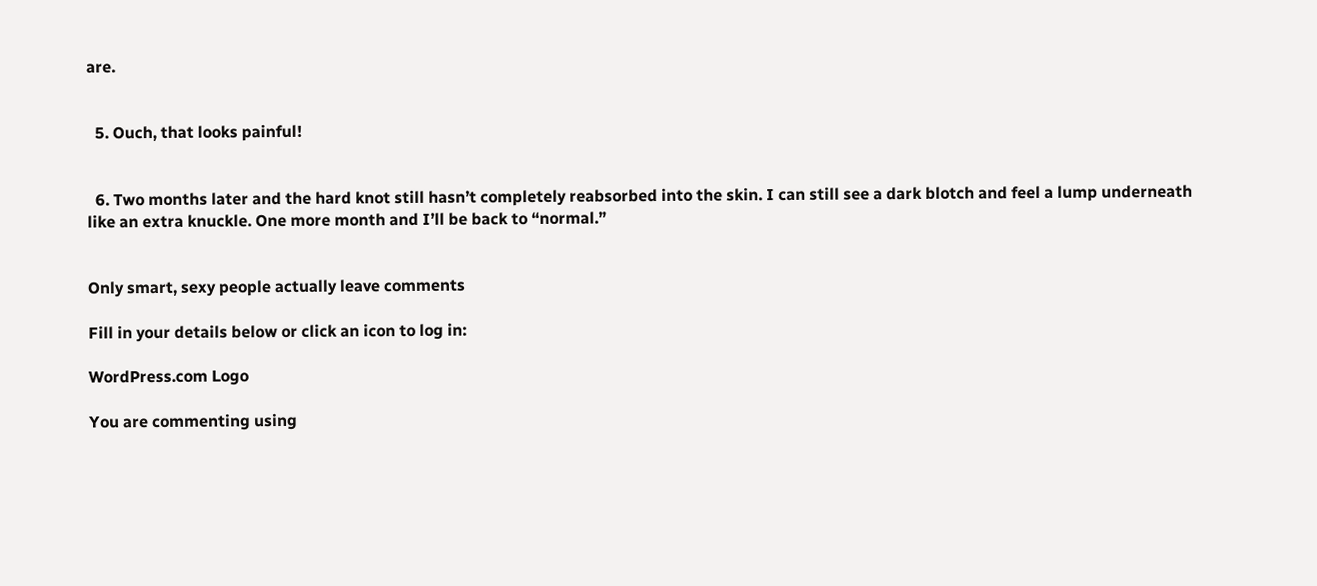are.


  5. Ouch, that looks painful!


  6. Two months later and the hard knot still hasn’t completely reabsorbed into the skin. I can still see a dark blotch and feel a lump underneath like an extra knuckle. One more month and I’ll be back to “normal.”


Only smart, sexy people actually leave comments

Fill in your details below or click an icon to log in:

WordPress.com Logo

You are commenting using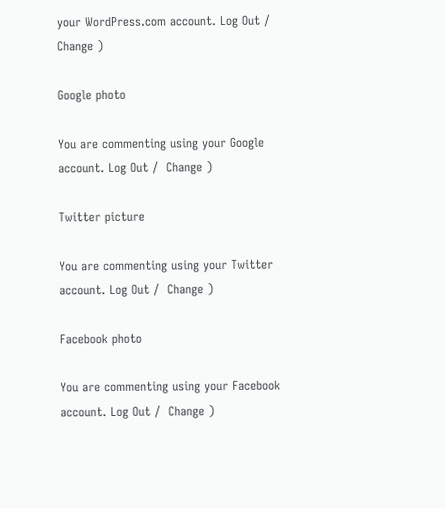your WordPress.com account. Log Out /  Change )

Google photo

You are commenting using your Google account. Log Out /  Change )

Twitter picture

You are commenting using your Twitter account. Log Out /  Change )

Facebook photo

You are commenting using your Facebook account. Log Out /  Change )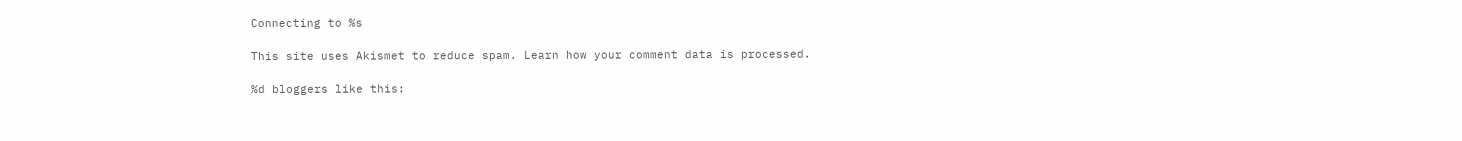Connecting to %s

This site uses Akismet to reduce spam. Learn how your comment data is processed.

%d bloggers like this: